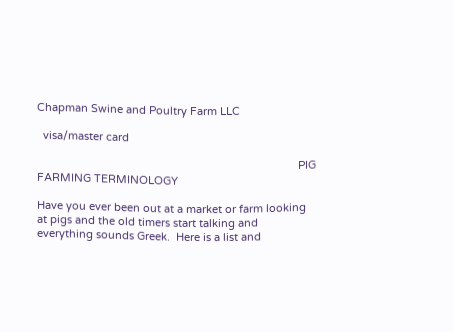Chapman Swine and Poultry Farm LLC

  visa/master card

                                                                                       PIG FARMING TERMINOLOGY

Have you ever been out at a market or farm looking at pigs and the old timers start talking and everything sounds Greek.  Here is a list and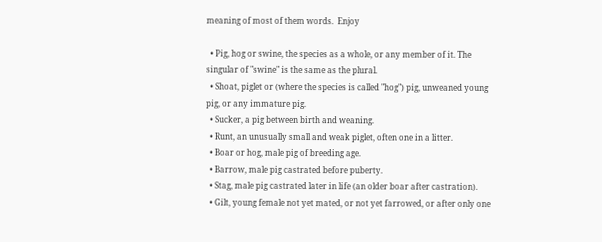meaning of most of them words.  Enjoy

  • Pig, hog or swine, the species as a whole, or any member of it. The singular of "swine" is the same as the plural.
  • Shoat, piglet or (where the species is called "hog") pig, unweaned young pig, or any immature pig.
  • Sucker, a pig between birth and weaning.
  • Runt, an unusually small and weak piglet, often one in a litter.
  • Boar or hog, male pig of breeding age.
  • Barrow, male pig castrated before puberty.
  • Stag, male pig castrated later in life (an older boar after castration).
  • Gilt, young female not yet mated, or not yet farrowed, or after only one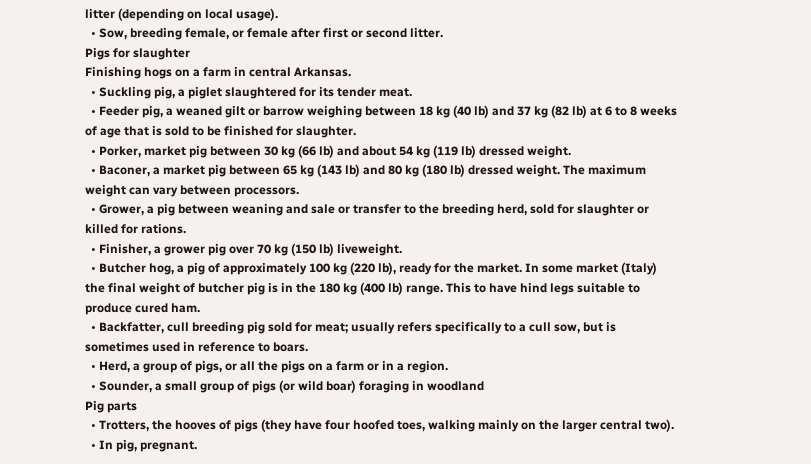litter (depending on local usage).
  • Sow, breeding female, or female after first or second litter.
Pigs for slaughter
Finishing hogs on a farm in central Arkansas.
  • Suckling pig, a piglet slaughtered for its tender meat.
  • Feeder pig, a weaned gilt or barrow weighing between 18 kg (40 lb) and 37 kg (82 lb) at 6 to 8 weeks of age that is sold to be finished for slaughter.
  • Porker, market pig between 30 kg (66 lb) and about 54 kg (119 lb) dressed weight.
  • Baconer, a market pig between 65 kg (143 lb) and 80 kg (180 lb) dressed weight. The maximum weight can vary between processors.
  • Grower, a pig between weaning and sale or transfer to the breeding herd, sold for slaughter or killed for rations.
  • Finisher, a grower pig over 70 kg (150 lb) liveweight.
  • Butcher hog, a pig of approximately 100 kg (220 lb), ready for the market. In some market (Italy) the final weight of butcher pig is in the 180 kg (400 lb) range. This to have hind legs suitable to produce cured ham.
  • Backfatter, cull breeding pig sold for meat; usually refers specifically to a cull sow, but is sometimes used in reference to boars.
  • Herd, a group of pigs, or all the pigs on a farm or in a region.
  • Sounder, a small group of pigs (or wild boar) foraging in woodland
Pig parts
  • Trotters, the hooves of pigs (they have four hoofed toes, walking mainly on the larger central two).
  • In pig, pregnant.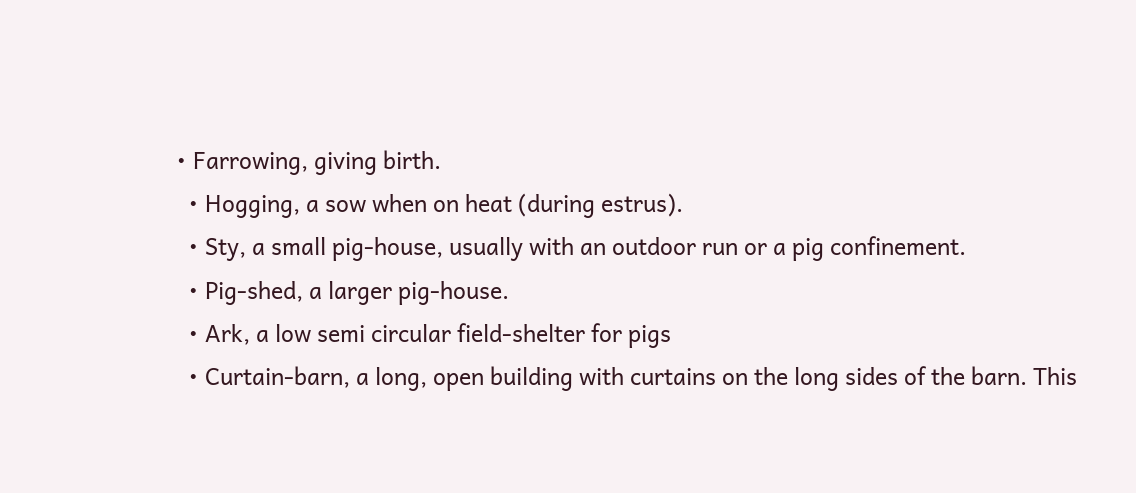• Farrowing, giving birth.
  • Hogging, a sow when on heat (during estrus).
  • Sty, a small pig-house, usually with an outdoor run or a pig confinement.
  • Pig-shed, a larger pig-house.
  • Ark, a low semi circular field-shelter for pigs
  • Curtain-barn, a long, open building with curtains on the long sides of the barn. This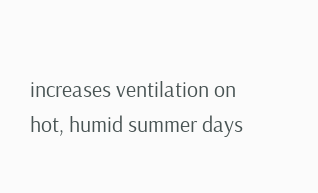increases ventilation on hot, humid summer days